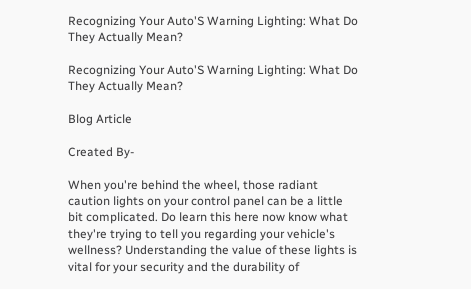Recognizing Your Auto'S Warning Lighting: What Do They Actually Mean?

Recognizing Your Auto'S Warning Lighting: What Do They Actually Mean?

Blog Article

Created By-

When you're behind the wheel, those radiant caution lights on your control panel can be a little bit complicated. Do learn this here now know what they're trying to tell you regarding your vehicle's wellness? Understanding the value of these lights is vital for your security and the durability of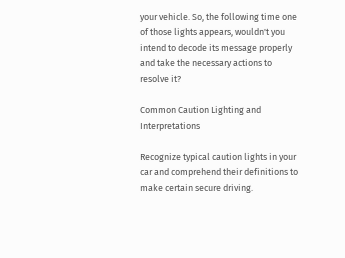your vehicle. So, the following time one of those lights appears, wouldn't you intend to decode its message properly and take the necessary actions to resolve it?

Common Caution Lighting and Interpretations

Recognize typical caution lights in your car and comprehend their definitions to make certain secure driving.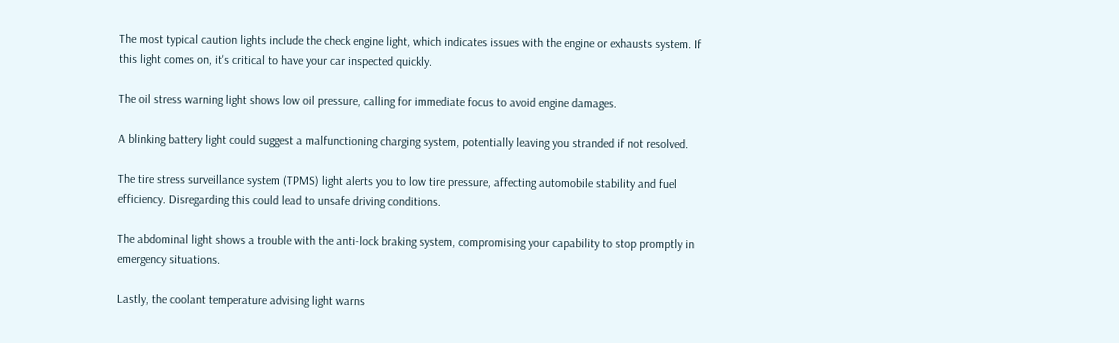The most typical caution lights include the check engine light, which indicates issues with the engine or exhausts system. If this light comes on, it's critical to have your car inspected quickly.

The oil stress warning light shows low oil pressure, calling for immediate focus to avoid engine damages.

A blinking battery light could suggest a malfunctioning charging system, potentially leaving you stranded if not resolved.

The tire stress surveillance system (TPMS) light alerts you to low tire pressure, affecting automobile stability and fuel efficiency. Disregarding this could lead to unsafe driving conditions.

The abdominal light shows a trouble with the anti-lock braking system, compromising your capability to stop promptly in emergency situations.

Lastly, the coolant temperature advising light warns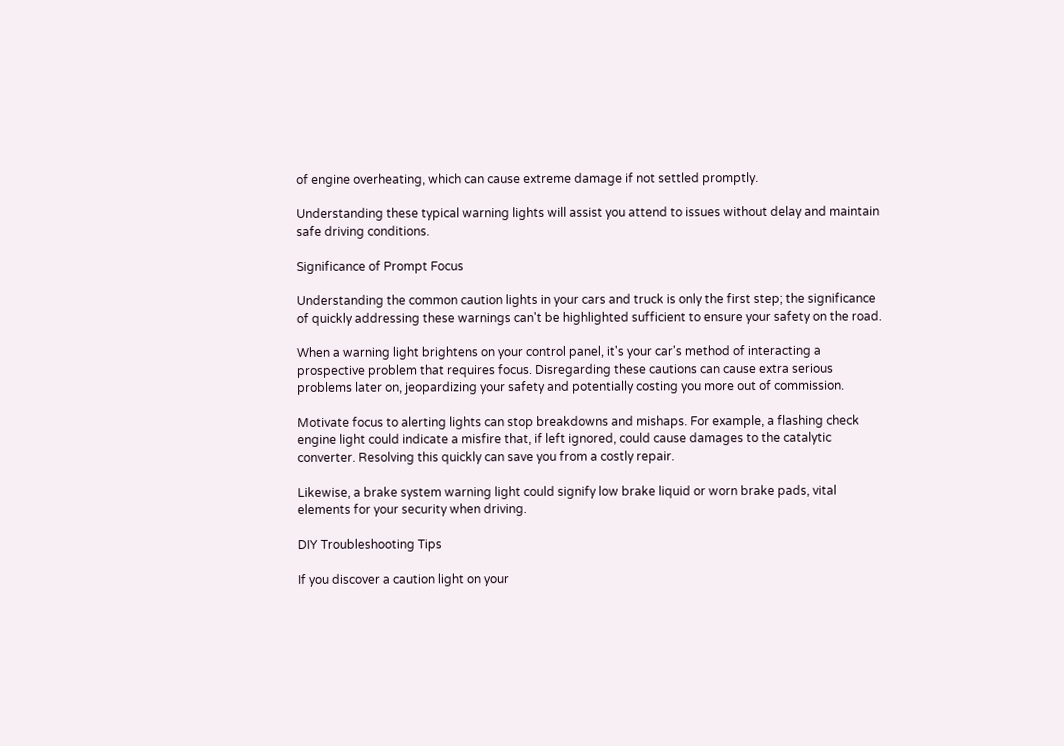of engine overheating, which can cause extreme damage if not settled promptly.

Understanding these typical warning lights will assist you attend to issues without delay and maintain safe driving conditions.

Significance of Prompt Focus

Understanding the common caution lights in your cars and truck is only the first step; the significance of quickly addressing these warnings can't be highlighted sufficient to ensure your safety on the road.

When a warning light brightens on your control panel, it's your car's method of interacting a prospective problem that requires focus. Disregarding these cautions can cause extra serious problems later on, jeopardizing your safety and potentially costing you more out of commission.

Motivate focus to alerting lights can stop breakdowns and mishaps. For example, a flashing check engine light could indicate a misfire that, if left ignored, could cause damages to the catalytic converter. Resolving this quickly can save you from a costly repair.

Likewise, a brake system warning light could signify low brake liquid or worn brake pads, vital elements for your security when driving.

DIY Troubleshooting Tips

If you discover a caution light on your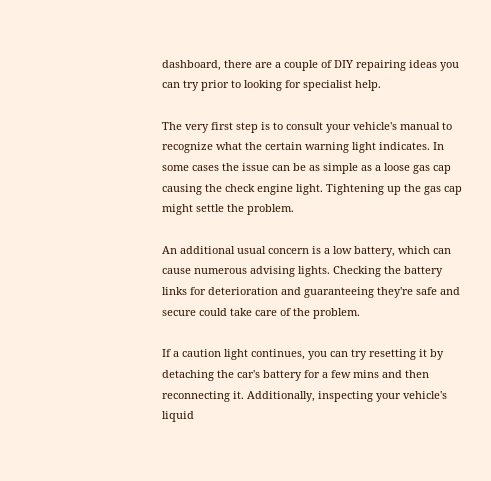dashboard, there are a couple of DIY repairing ideas you can try prior to looking for specialist help.

The very first step is to consult your vehicle's manual to recognize what the certain warning light indicates. In some cases the issue can be as simple as a loose gas cap causing the check engine light. Tightening up the gas cap might settle the problem.

An additional usual concern is a low battery, which can cause numerous advising lights. Checking the battery links for deterioration and guaranteeing they're safe and secure could take care of the problem.

If a caution light continues, you can try resetting it by detaching the car's battery for a few mins and then reconnecting it. Additionally, inspecting your vehicle's liquid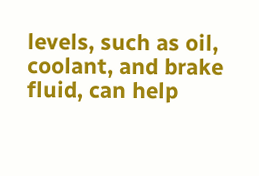levels, such as oil, coolant, and brake fluid, can help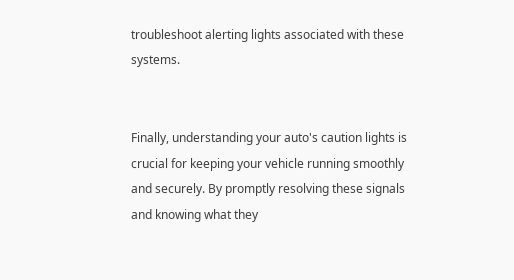troubleshoot alerting lights associated with these systems.


Finally, understanding your auto's caution lights is crucial for keeping your vehicle running smoothly and securely. By promptly resolving these signals and knowing what they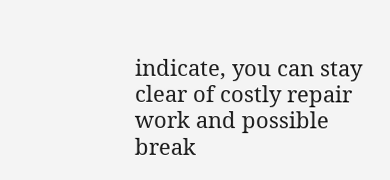indicate, you can stay clear of costly repair work and possible break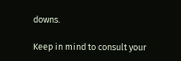downs.

Keep in mind to consult your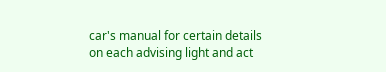car's manual for certain details on each advising light and act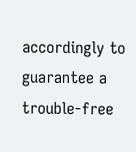accordingly to guarantee a trouble-free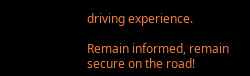driving experience.

Remain informed, remain secure on the road!